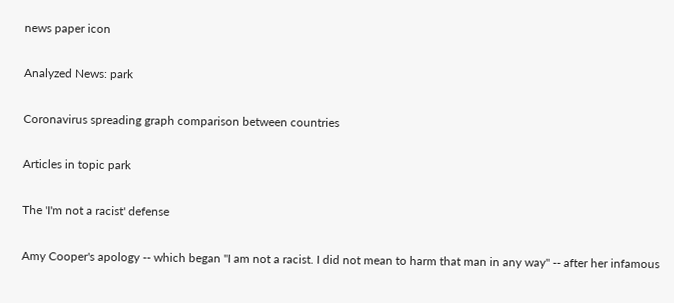news paper icon

Analyzed News: park

Coronavirus spreading graph comparison between countries

Articles in topic park

The 'I'm not a racist' defense

Amy Cooper's apology -- which began "I am not a racist. I did not mean to harm that man in any way" -- after her infamous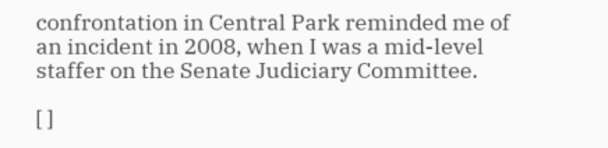confrontation in Central Park reminded me of an incident in 2008, when I was a mid-level staffer on the Senate Judiciary Committee.

[ ]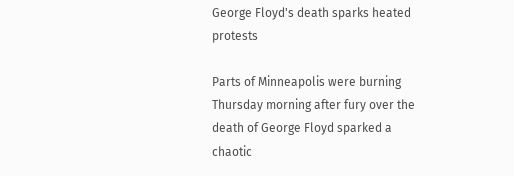George Floyd's death sparks heated protests

Parts of Minneapolis were burning Thursday morning after fury over the death of George Floyd sparked a chaotic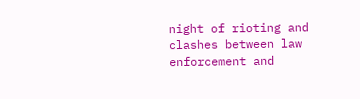night of rioting and clashes between law enforcement and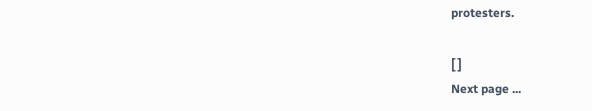protesters.

[ ]
Next page ...